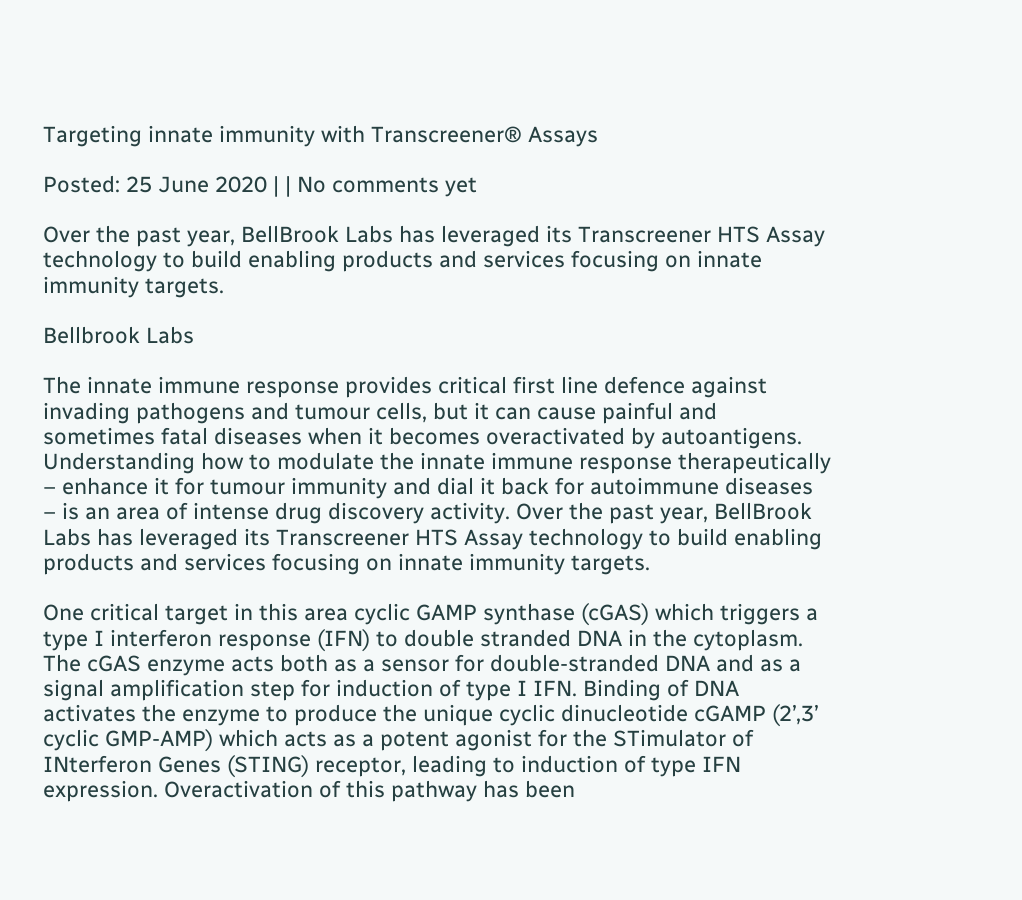Targeting innate immunity with Transcreener® Assays

Posted: 25 June 2020 | | No comments yet

Over the past year, BellBrook Labs has leveraged its Transcreener HTS Assay technology to build enabling products and services focusing on innate immunity targets.

Bellbrook Labs

The innate immune response provides critical first line defence against invading pathogens and tumour cells, but it can cause painful and sometimes fatal diseases when it becomes overactivated by autoantigens. Understanding how to modulate the innate immune response therapeutically – enhance it for tumour immunity and dial it back for autoimmune diseases – is an area of intense drug discovery activity. Over the past year, BellBrook Labs has leveraged its Transcreener HTS Assay technology to build enabling products and services focusing on innate immunity targets.

One critical target in this area cyclic GAMP synthase (cGAS) which triggers a type I interferon response (IFN) to double stranded DNA in the cytoplasm. The cGAS enzyme acts both as a sensor for double-stranded DNA and as a signal amplification step for induction of type I IFN. Binding of DNA activates the enzyme to produce the unique cyclic dinucleotide cGAMP (2’,3’ cyclic GMP-AMP) which acts as a potent agonist for the STimulator of INterferon Genes (STING) receptor, leading to induction of type IFN expression. Overactivation of this pathway has been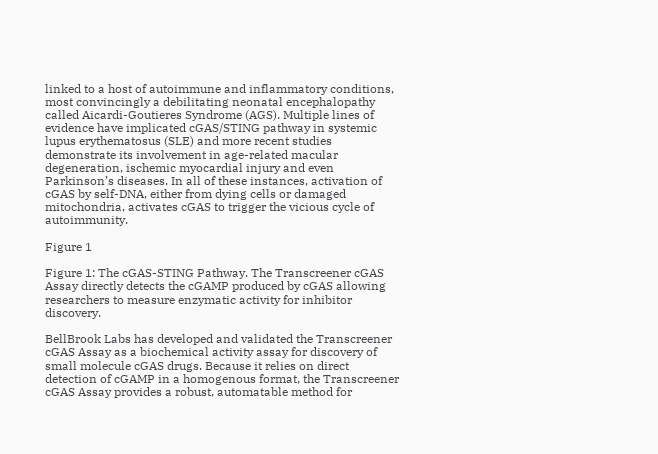linked to a host of autoimmune and inflammatory conditions, most convincingly a debilitating neonatal encephalopathy called Aicardi-Goutieres Syndrome (AGS). Multiple lines of evidence have implicated cGAS/STING pathway in systemic lupus erythematosus (SLE) and more recent studies demonstrate its involvement in age-related macular degeneration, ischemic myocardial injury and even Parkinson’s diseases. In all of these instances, activation of cGAS by self-DNA, either from dying cells or damaged mitochondria, activates cGAS to trigger the vicious cycle of autoimmunity.

Figure 1

Figure 1: The cGAS-STING Pathway. The Transcreener cGAS Assay directly detects the cGAMP produced by cGAS allowing researchers to measure enzymatic activity for inhibitor discovery.

BellBrook Labs has developed and validated the Transcreener cGAS Assay as a biochemical activity assay for discovery of small molecule cGAS drugs. Because it relies on direct detection of cGAMP in a homogenous format, the Transcreener cGAS Assay provides a robust, automatable method for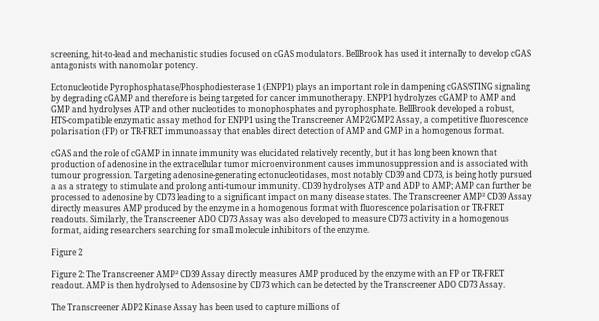screening, hit-to-lead and mechanistic studies focused on cGAS modulators. BellBrook has used it internally to develop cGAS antagonists with nanomolar potency.

Ectonucleotide Pyrophosphatase/Phosphodiesterase 1 (ENPP1) plays an important role in dampening cGAS/STING signaling by degrading cGAMP and therefore is being targeted for cancer immunotherapy. ENPP1 hydrolyzes cGAMP to AMP and GMP and hydrolyses ATP and other nucleotides to monophosphates and pyrophosphate. BellBrook developed a robust, HTS-compatible enzymatic assay method for ENPP1 using the Transcreener AMP2/GMP2 Assay, a competitive fluorescence polarisation (FP) or TR-FRET immunoassay that enables direct detection of AMP and GMP in a homogenous format.

cGAS and the role of cGAMP in innate immunity was elucidated relatively recently, but it has long been known that production of adenosine in the extracellular tumor microenvironment causes immunosuppression and is associated with tumour progression. Targeting adenosine-generating ectonucleotidases, most notably CD39 and CD73, is being hotly pursued a as a strategy to stimulate and prolong anti-tumour immunity. CD39 hydrolyses ATP and ADP to AMP; AMP can further be processed to adenosine by CD73 leading to a significant impact on many disease states. The Transcreener AMP² CD39 Assay directly measures AMP produced by the enzyme in a homogenous format with fluorescence polarisation or TR-FRET readouts. Similarly, the Transcreener ADO CD73 Assay was also developed to measure CD73 activity in a homogenous format, aiding researchers searching for small molecule inhibitors of the enzyme.

Figure 2

Figure 2: The Transcreener AMP² CD39 Assay directly measures AMP produced by the enzyme with an FP or TR-FRET readout. AMP is then hydrolysed to Adensosine by CD73 which can be detected by the Transcreener ADO CD73 Assay.

The Transcreener ADP2 Kinase Assay has been used to capture millions of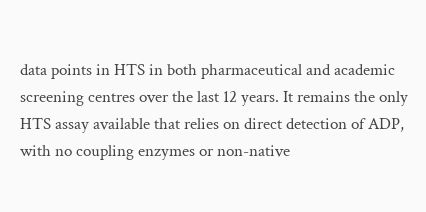data points in HTS in both pharmaceutical and academic screening centres over the last 12 years. It remains the only HTS assay available that relies on direct detection of ADP, with no coupling enzymes or non-native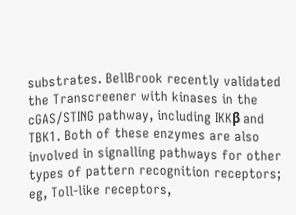substrates. BellBrook recently validated the Transcreener with kinases in the cGAS/STING pathway, including IKKβ and TBK1. Both of these enzymes are also involved in signalling pathways for other types of pattern recognition receptors; eg, Toll-like receptors,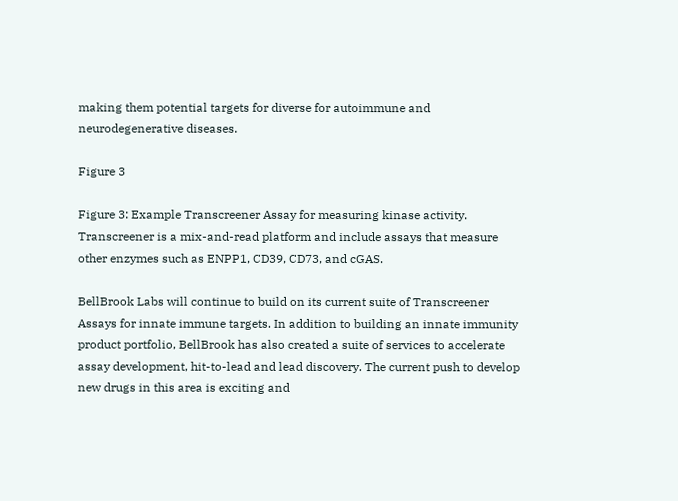making them potential targets for diverse for autoimmune and neurodegenerative diseases.

Figure 3

Figure 3: Example Transcreener Assay for measuring kinase activity. Transcreener is a mix-and-read platform and include assays that measure other enzymes such as ENPP1, CD39, CD73, and cGAS.

BellBrook Labs will continue to build on its current suite of Transcreener Assays for innate immune targets. In addition to building an innate immunity product portfolio, BellBrook has also created a suite of services to accelerate assay development, hit-to-lead and lead discovery. The current push to develop new drugs in this area is exciting and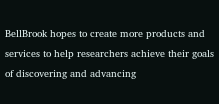BellBrook hopes to create more products and services to help researchers achieve their goals of discovering and advancing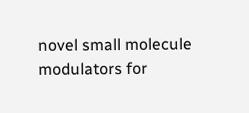novel small molecule modulators for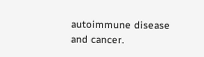autoimmune disease and cancer.